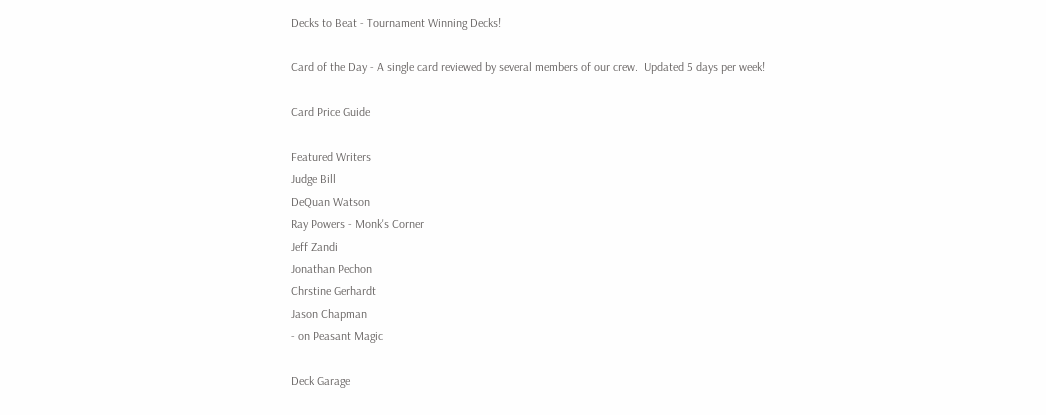Decks to Beat - Tournament Winning Decks!

Card of the Day - A single card reviewed by several members of our crew.  Updated 5 days per week!

Card Price Guide

Featured Writers
Judge Bill
DeQuan Watson
Ray Powers - Monk's Corner
Jeff Zandi
Jonathan Pechon
Chrstine Gerhardt
Jason Chapman
- on Peasant Magic

Deck Garage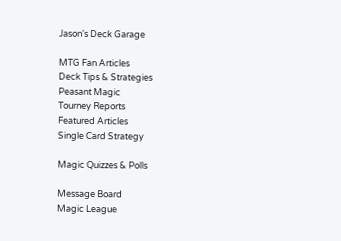Jason's Deck Garage

MTG Fan Articles
Deck Tips & Strategies
Peasant Magic
Tourney Reports
Featured Articles
Single Card Strategy

Magic Quizzes & Polls

Message Board
Magic League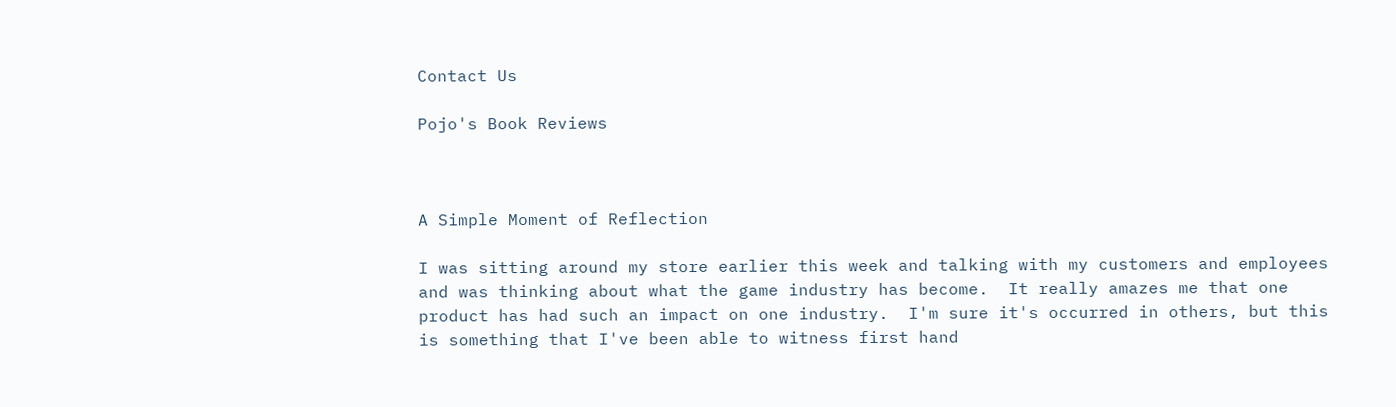Contact Us

Pojo's Book Reviews



A Simple Moment of Reflection

I was sitting around my store earlier this week and talking with my customers and employees and was thinking about what the game industry has become.  It really amazes me that one product has had such an impact on one industry.  I'm sure it's occurred in others, but this is something that I've been able to witness first hand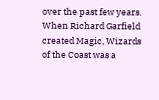over the past few years.
When Richard Garfield created Magic, Wizards of the Coast was a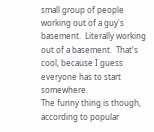small group of people working out of a guy's basement.  Literally working out of a basement.  That's cool, because I guess everyone has to start somewhere.
The funny thing is though, according to popular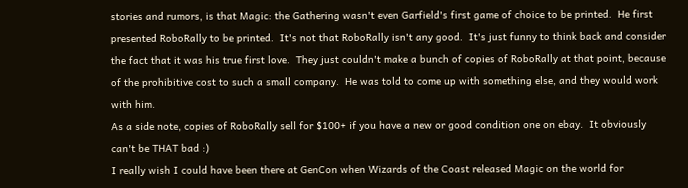stories and rumors, is that Magic: the Gathering wasn't even Garfield's first game of choice to be printed.  He first presented RoboRally to be printed.  It's not that RoboRally isn't any good.  It's just funny to think back and consider the fact that it was his true first love.  They just couldn't make a bunch of copies of RoboRally at that point, because of the prohibitive cost to such a small company.  He was told to come up with something else, and they would work with him.
As a side note, copies of RoboRally sell for $100+ if you have a new or good condition one on ebay.  It obviously can't be THAT bad :)
I really wish I could have been there at GenCon when Wizards of the Coast released Magic on the world for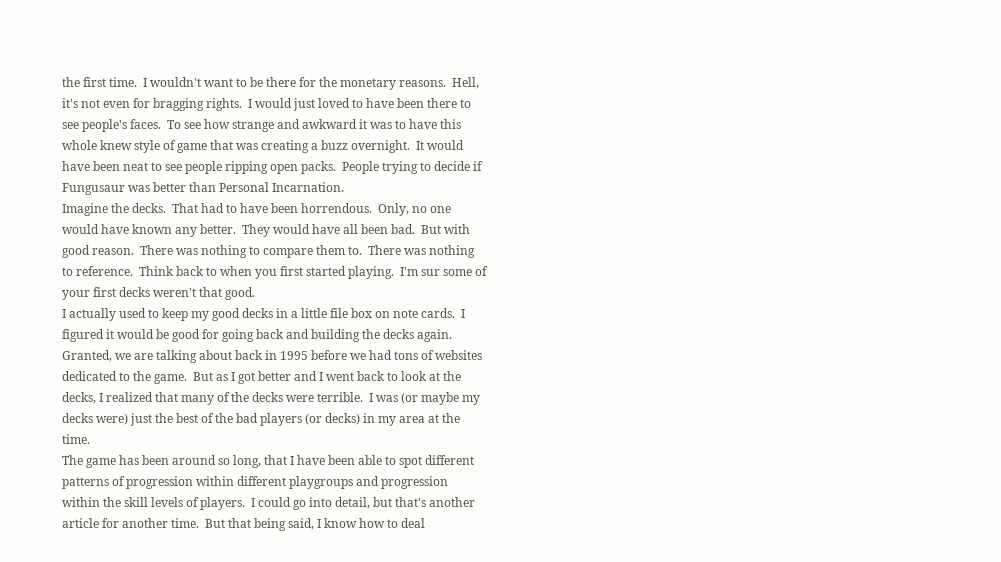the first time.  I wouldn't want to be there for the monetary reasons.  Hell, it's not even for bragging rights.  I would just loved to have been there to see people's faces.  To see how strange and awkward it was to have this whole knew style of game that was creating a buzz overnight.  It would have been neat to see people ripping open packs.  People trying to decide if Fungusaur was better than Personal Incarnation.
Imagine the decks.  That had to have been horrendous.  Only, no one would have known any better.  They would have all been bad.  But with good reason.  There was nothing to compare them to.  There was nothing to reference.  Think back to when you first started playing.  I'm sur some of your first decks weren't that good.
I actually used to keep my good decks in a little file box on note cards.  I figured it would be good for going back and building the decks again.  Granted, we are talking about back in 1995 before we had tons of websites dedicated to the game.  But as I got better and I went back to look at the decks, I realized that many of the decks were terrible.  I was (or maybe my decks were) just the best of the bad players (or decks) in my area at the time.
The game has been around so long, that I have been able to spot different patterns of progression within different playgroups and progression within the skill levels of players.  I could go into detail, but that's another article for another time.  But that being said, I know how to deal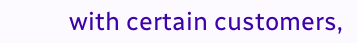with certain customers,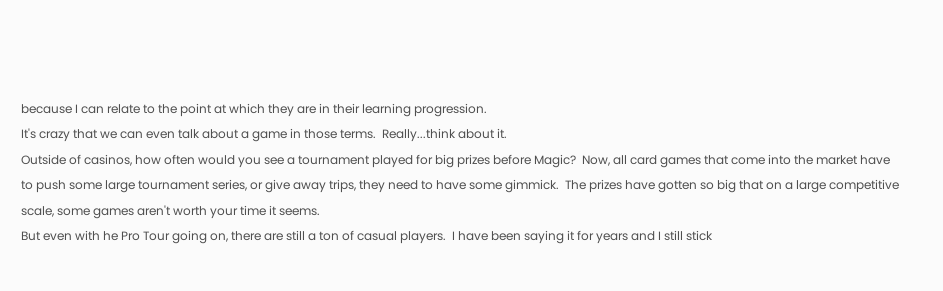because I can relate to the point at which they are in their learning progression.
It's crazy that we can even talk about a game in those terms.  Really...think about it.
Outside of casinos, how often would you see a tournament played for big prizes before Magic?  Now, all card games that come into the market have to push some large tournament series, or give away trips, they need to have some gimmick.  The prizes have gotten so big that on a large competitive scale, some games aren't worth your time it seems.
But even with he Pro Tour going on, there are still a ton of casual players.  I have been saying it for years and I still stick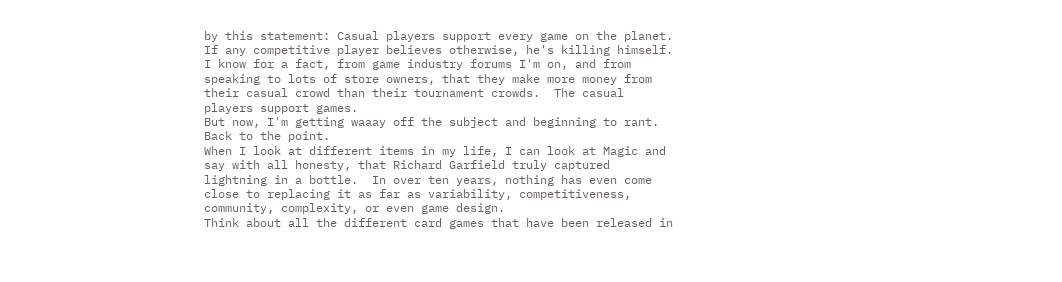by this statement: Casual players support every game on the planet.  If any competitive player believes otherwise, he's killing himself.  I know for a fact, from game industry forums I'm on, and from speaking to lots of store owners, that they make more money from their casual crowd than their tournament crowds.  The casual players support games.
But now, I'm getting waaay off the subject and beginning to rant.
Back to the point.
When I look at different items in my life, I can look at Magic and say with all honesty, that Richard Garfield truly captured lightning in a bottle.  In over ten years, nothing has even come close to replacing it as far as variability, competitiveness, community, complexity, or even game design.
Think about all the different card games that have been released in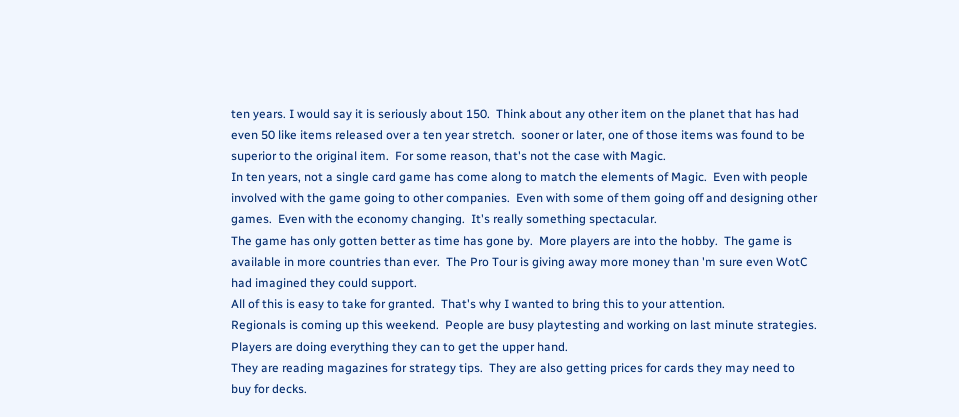ten years. I would say it is seriously about 150.  Think about any other item on the planet that has had even 50 like items released over a ten year stretch.  sooner or later, one of those items was found to be superior to the original item.  For some reason, that's not the case with Magic.
In ten years, not a single card game has come along to match the elements of Magic.  Even with people involved with the game going to other companies.  Even with some of them going off and designing other games.  Even with the economy changing.  It's really something spectacular.
The game has only gotten better as time has gone by.  More players are into the hobby.  The game is available in more countries than ever.  The Pro Tour is giving away more money than 'm sure even WotC had imagined they could support.
All of this is easy to take for granted.  That's why I wanted to bring this to your attention.
Regionals is coming up this weekend.  People are busy playtesting and working on last minute strategies.  Players are doing everything they can to get the upper hand.
They are reading magazines for strategy tips.  They are also getting prices for cards they may need to buy for decks.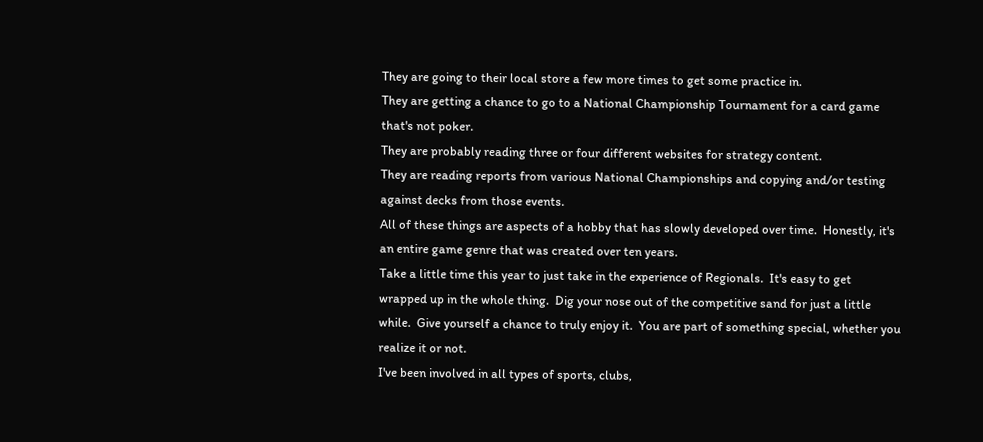They are going to their local store a few more times to get some practice in.
They are getting a chance to go to a National Championship Tournament for a card game that's not poker.
They are probably reading three or four different websites for strategy content.
They are reading reports from various National Championships and copying and/or testing against decks from those events.
All of these things are aspects of a hobby that has slowly developed over time.  Honestly, it's an entire game genre that was created over ten years.
Take a little time this year to just take in the experience of Regionals.  It's easy to get wrapped up in the whole thing.  Dig your nose out of the competitive sand for just a little while.  Give yourself a chance to truly enjoy it.  You are part of something special, whether you realize it or not.
I've been involved in all types of sports, clubs,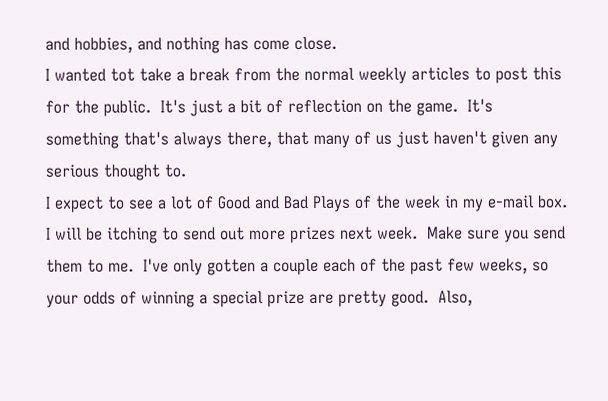and hobbies, and nothing has come close.
I wanted tot take a break from the normal weekly articles to post this for the public.  It's just a bit of reflection on the game.  It's something that's always there, that many of us just haven't given any serious thought to.
I expect to see a lot of Good and Bad Plays of the week in my e-mail box.  I will be itching to send out more prizes next week.  Make sure you send them to me.  I've only gotten a couple each of the past few weeks, so your odds of winning a special prize are pretty good.  Also,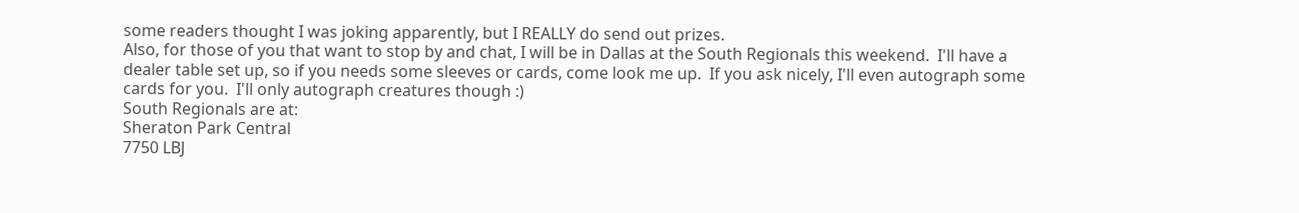some readers thought I was joking apparently, but I REALLY do send out prizes.
Also, for those of you that want to stop by and chat, I will be in Dallas at the South Regionals this weekend.  I'll have a dealer table set up, so if you needs some sleeves or cards, come look me up.  If you ask nicely, I'll even autograph some cards for you.  I'll only autograph creatures though :)
South Regionals are at:
Sheraton Park Central
7750 LBJ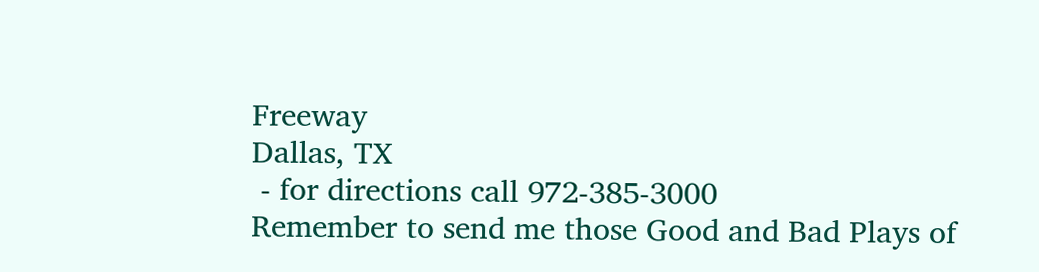Freeway
Dallas, TX
 - for directions call 972-385-3000
Remember to send me those Good and Bad Plays of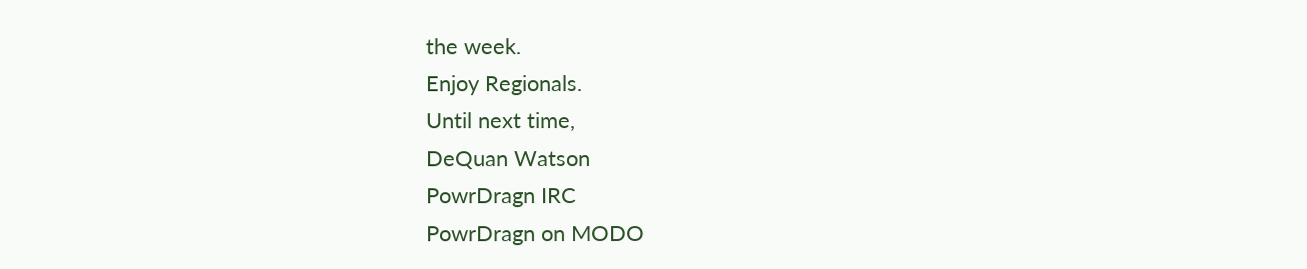the week.
Enjoy Regionals.
Until next time,
DeQuan Watson
PowrDragn IRC
PowrDragn on MODO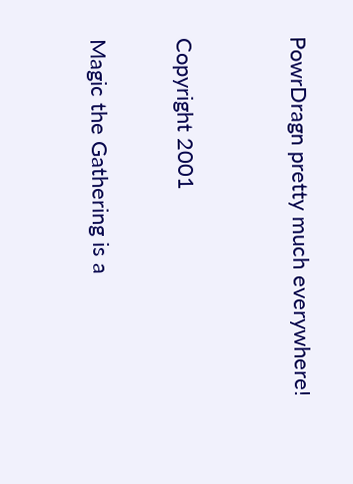PowrDragn pretty much everywhere!



Copyright 2001


Magic the Gathering is a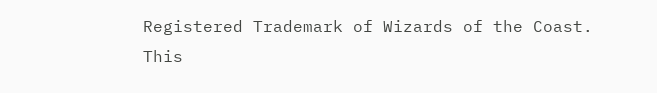Registered Trademark of Wizards of the Coast.
This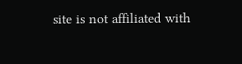site is not affiliated with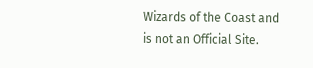Wizards of the Coast and is not an Official Site.